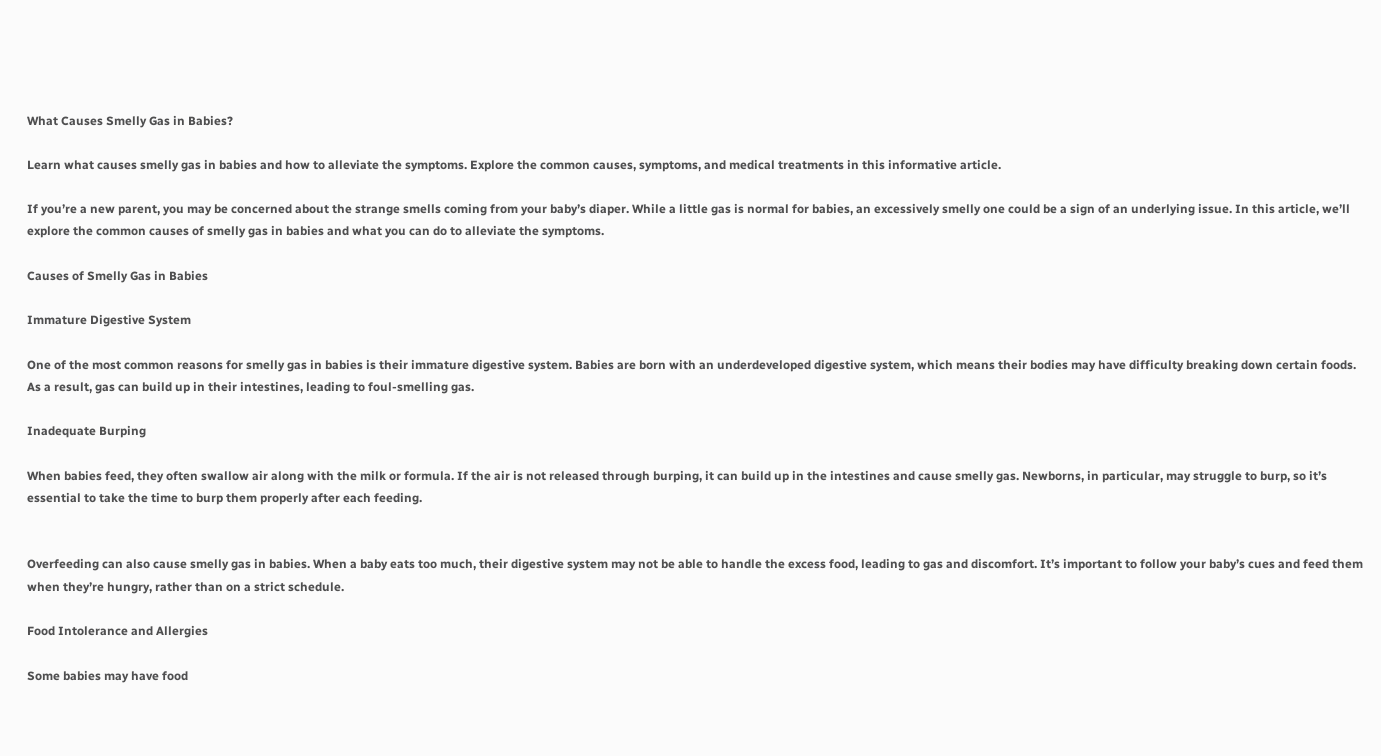What Causes Smelly Gas in Babies?

Learn what causes smelly gas in babies and how to alleviate the symptoms. Explore the common causes, symptoms, and medical treatments in this informative article.

If you’re a new parent, you may be concerned about the strange smells coming from your baby’s diaper. While a little gas is normal for babies, an excessively smelly one could be a sign of an underlying issue. In this article, we’ll explore the common causes of smelly gas in babies and what you can do to alleviate the symptoms.

Causes of Smelly Gas in Babies

Immature Digestive System

One of the most common reasons for smelly gas in babies is their immature digestive system. Babies are born with an underdeveloped digestive system, which means their bodies may have difficulty breaking down certain foods. As a result, gas can build up in their intestines, leading to foul-smelling gas.

Inadequate Burping

When babies feed, they often swallow air along with the milk or formula. If the air is not released through burping, it can build up in the intestines and cause smelly gas. Newborns, in particular, may struggle to burp, so it’s essential to take the time to burp them properly after each feeding.


Overfeeding can also cause smelly gas in babies. When a baby eats too much, their digestive system may not be able to handle the excess food, leading to gas and discomfort. It’s important to follow your baby’s cues and feed them when they’re hungry, rather than on a strict schedule.

Food Intolerance and Allergies

Some babies may have food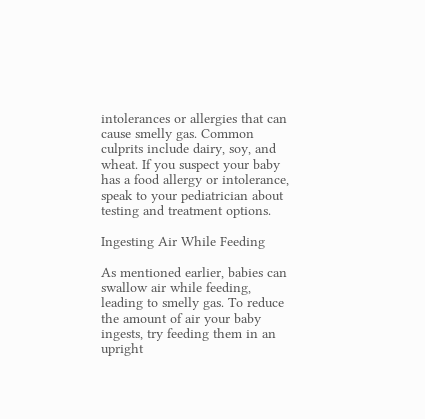intolerances or allergies that can cause smelly gas. Common culprits include dairy, soy, and wheat. If you suspect your baby has a food allergy or intolerance, speak to your pediatrician about testing and treatment options.

Ingesting Air While Feeding

As mentioned earlier, babies can swallow air while feeding, leading to smelly gas. To reduce the amount of air your baby ingests, try feeding them in an upright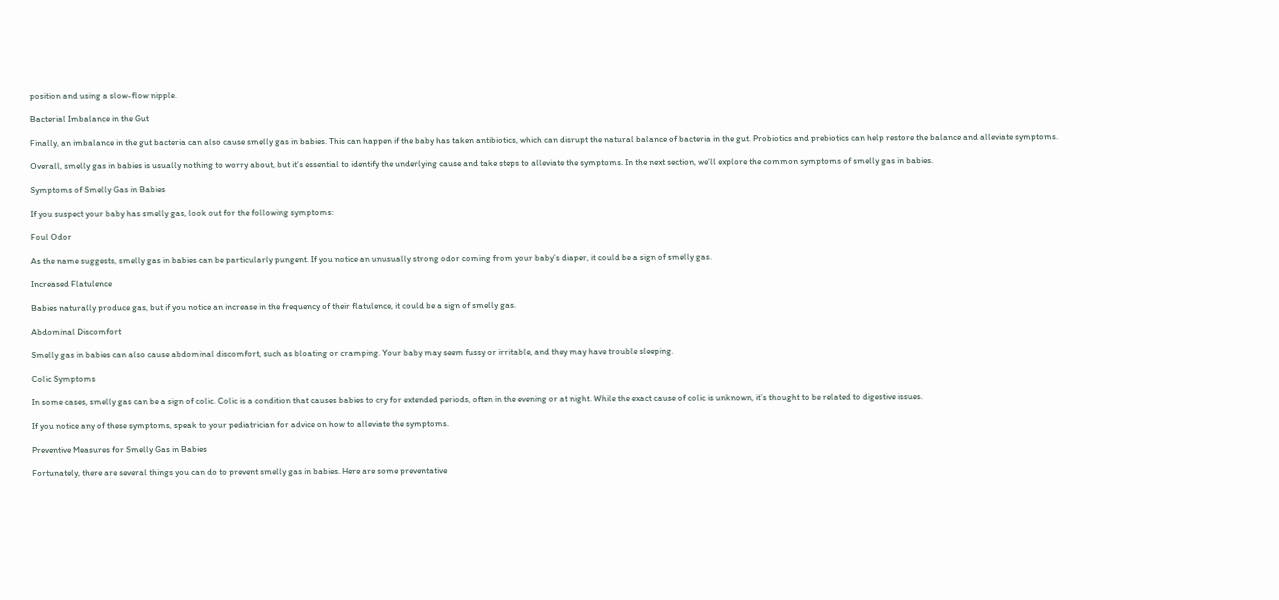position and using a slow-flow nipple.

Bacterial Imbalance in the Gut

Finally, an imbalance in the gut bacteria can also cause smelly gas in babies. This can happen if the baby has taken antibiotics, which can disrupt the natural balance of bacteria in the gut. Probiotics and prebiotics can help restore the balance and alleviate symptoms.

Overall, smelly gas in babies is usually nothing to worry about, but it’s essential to identify the underlying cause and take steps to alleviate the symptoms. In the next section, we’ll explore the common symptoms of smelly gas in babies.

Symptoms of Smelly Gas in Babies

If you suspect your baby has smelly gas, look out for the following symptoms:

Foul Odor

As the name suggests, smelly gas in babies can be particularly pungent. If you notice an unusually strong odor coming from your baby’s diaper, it could be a sign of smelly gas.

Increased Flatulence

Babies naturally produce gas, but if you notice an increase in the frequency of their flatulence, it could be a sign of smelly gas.

Abdominal Discomfort

Smelly gas in babies can also cause abdominal discomfort, such as bloating or cramping. Your baby may seem fussy or irritable, and they may have trouble sleeping.

Colic Symptoms

In some cases, smelly gas can be a sign of colic. Colic is a condition that causes babies to cry for extended periods, often in the evening or at night. While the exact cause of colic is unknown, it’s thought to be related to digestive issues.

If you notice any of these symptoms, speak to your pediatrician for advice on how to alleviate the symptoms.

Preventive Measures for Smelly Gas in Babies

Fortunately, there are several things you can do to prevent smelly gas in babies. Here are some preventative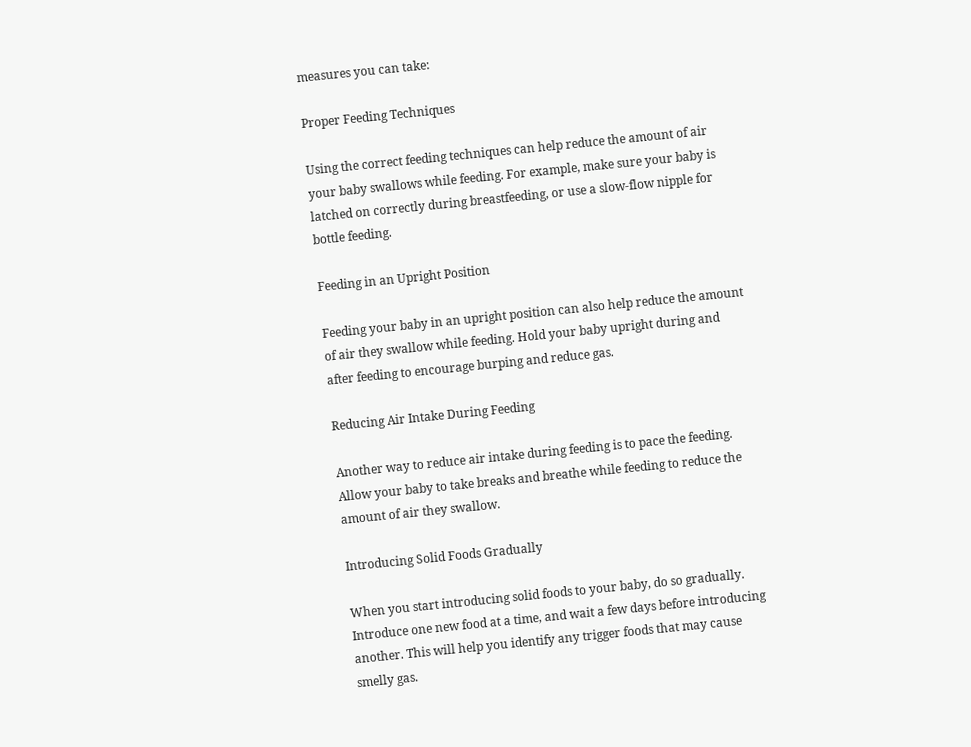measures you can take:

Proper Feeding Techniques

Using the correct feeding techniques can help reduce the amount of air your baby swallows while feeding. For example, make sure your baby is latched on correctly during breastfeeding, or use a slow-flow nipple for bottle feeding.

Feeding in an Upright Position

Feeding your baby in an upright position can also help reduce the amount of air they swallow while feeding. Hold your baby upright during and after feeding to encourage burping and reduce gas.

Reducing Air Intake During Feeding

Another way to reduce air intake during feeding is to pace the feeding. Allow your baby to take breaks and breathe while feeding to reduce the amount of air they swallow.

Introducing Solid Foods Gradually

When you start introducing solid foods to your baby, do so gradually. Introduce one new food at a time, and wait a few days before introducing another. This will help you identify any trigger foods that may cause smelly gas.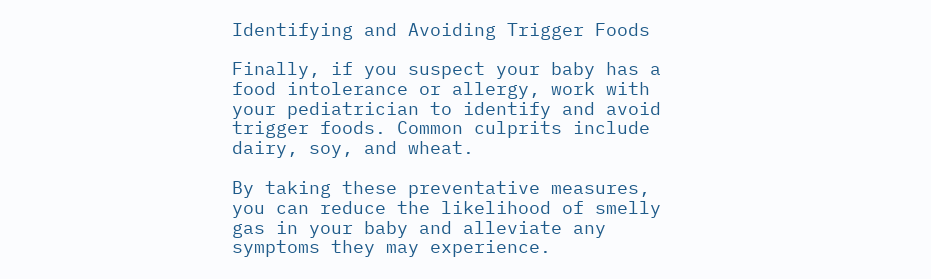Identifying and Avoiding Trigger Foods

Finally, if you suspect your baby has a food intolerance or allergy, work with your pediatrician to identify and avoid trigger foods. Common culprits include dairy, soy, and wheat.

By taking these preventative measures, you can reduce the likelihood of smelly gas in your baby and alleviate any symptoms they may experience.